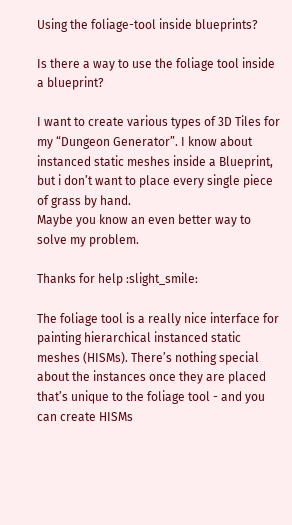Using the foliage-tool inside blueprints?

Is there a way to use the foliage tool inside a blueprint?

I want to create various types of 3D Tiles for my “Dungeon Generator”. I know about instanced static meshes inside a Blueprint, but i don’t want to place every single piece of grass by hand.
Maybe you know an even better way to solve my problem.

Thanks for help :slight_smile:

The foliage tool is a really nice interface for painting hierarchical instanced static meshes (HISMs). There’s nothing special about the instances once they are placed that’s unique to the foliage tool - and you can create HISMs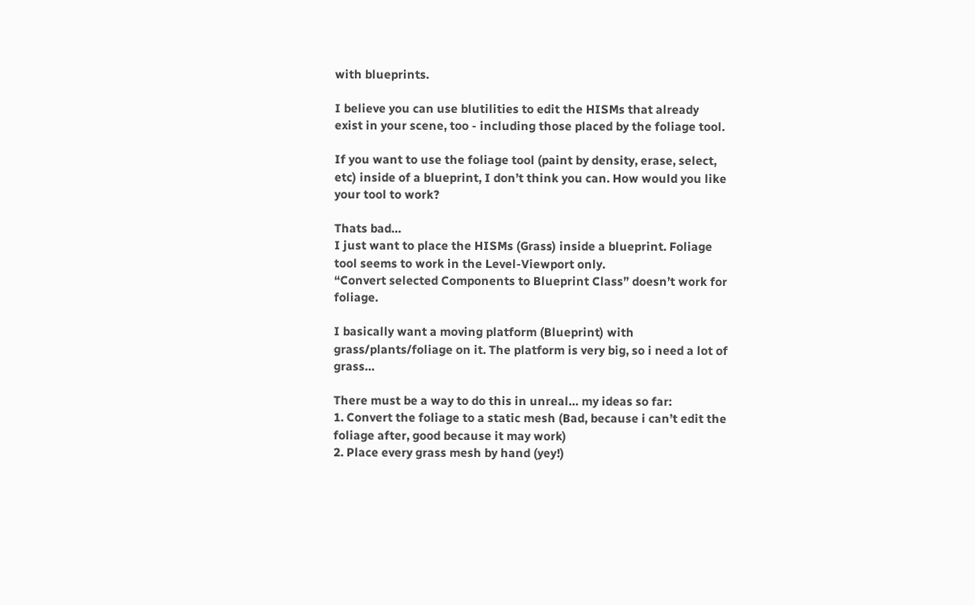with blueprints.

I believe you can use blutilities to edit the HISMs that already exist in your scene, too - including those placed by the foliage tool.

If you want to use the foliage tool (paint by density, erase, select, etc) inside of a blueprint, I don’t think you can. How would you like your tool to work?

Thats bad…
I just want to place the HISMs (Grass) inside a blueprint. Foliage tool seems to work in the Level-Viewport only.
“Convert selected Components to Blueprint Class” doesn’t work for foliage.

I basically want a moving platform (Blueprint) with grass/plants/foliage on it. The platform is very big, so i need a lot of grass…

There must be a way to do this in unreal… my ideas so far:
1. Convert the foliage to a static mesh (Bad, because i can’t edit the foliage after, good because it may work)
2. Place every grass mesh by hand (yey!)